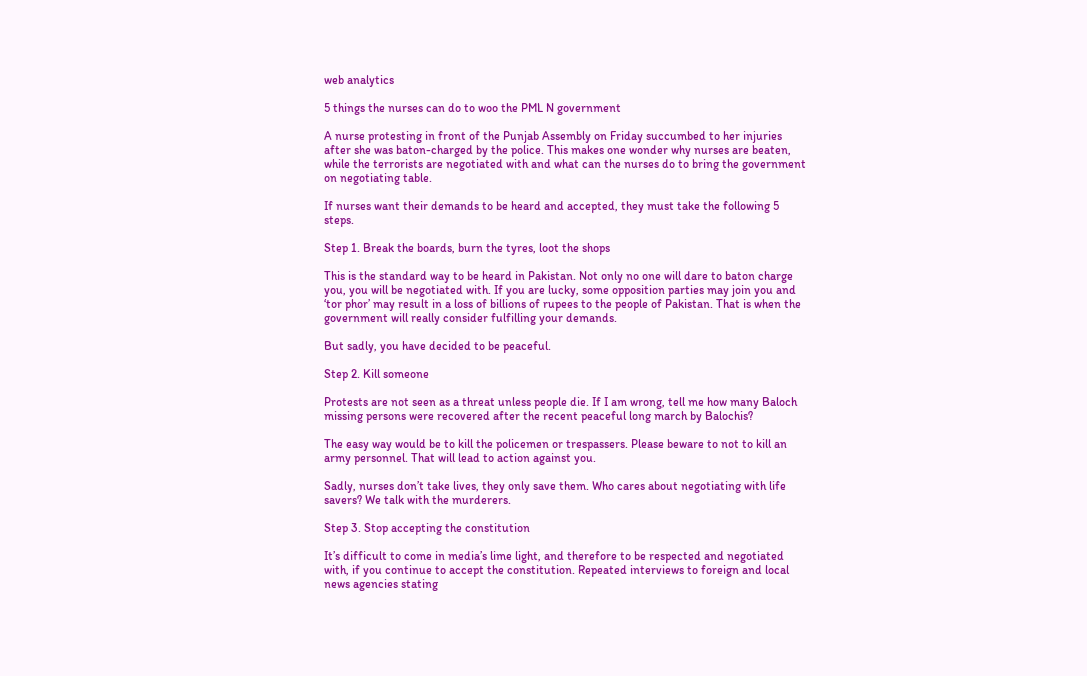web analytics

5 things the nurses can do to woo the PML N government

A nurse protesting in front of the Punjab Assembly on Friday succumbed to her injuries after she was baton-charged by the police. This makes one wonder why nurses are beaten, while the terrorists are negotiated with and what can the nurses do to bring the government on negotiating table.

If nurses want their demands to be heard and accepted, they must take the following 5 steps.

Step 1. Break the boards, burn the tyres, loot the shops

This is the standard way to be heard in Pakistan. Not only no one will dare to baton charge you, you will be negotiated with. If you are lucky, some opposition parties may join you and ‘tor phor’ may result in a loss of billions of rupees to the people of Pakistan. That is when the government will really consider fulfilling your demands.

But sadly, you have decided to be peaceful.

Step 2. Kill someone

Protests are not seen as a threat unless people die. If I am wrong, tell me how many Baloch missing persons were recovered after the recent peaceful long march by Balochis?

The easy way would be to kill the policemen or trespassers. Please beware to not to kill an army personnel. That will lead to action against you.

Sadly, nurses don’t take lives, they only save them. Who cares about negotiating with life savers? We talk with the murderers.

Step 3. Stop accepting the constitution

It’s difficult to come in media’s lime light, and therefore to be respected and negotiated with, if you continue to accept the constitution. Repeated interviews to foreign and local news agencies stating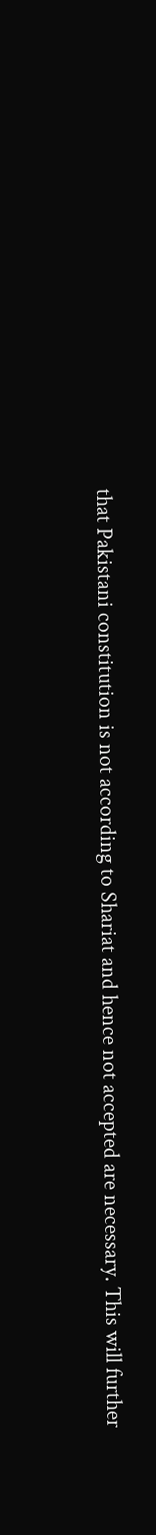that Pakistani constitution is not according to Shariat and hence not accepted are necessary. This will further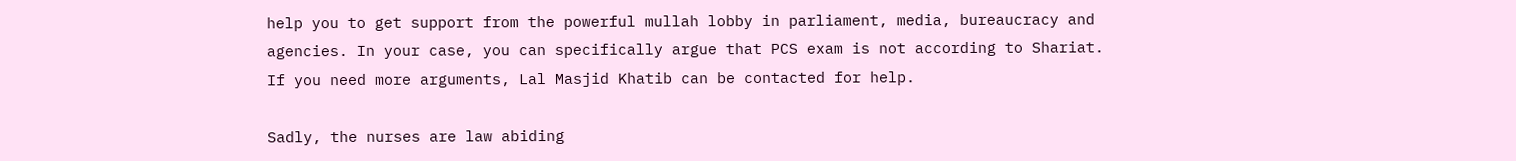help you to get support from the powerful mullah lobby in parliament, media, bureaucracy and agencies. In your case, you can specifically argue that PCS exam is not according to Shariat. If you need more arguments, Lal Masjid Khatib can be contacted for help.

Sadly, the nurses are law abiding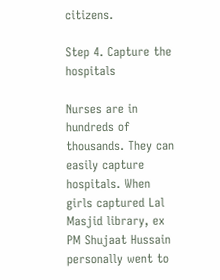citizens.

Step 4. Capture the hospitals

Nurses are in hundreds of thousands. They can easily capture hospitals. When girls captured Lal Masjid library, ex PM Shujaat Hussain personally went to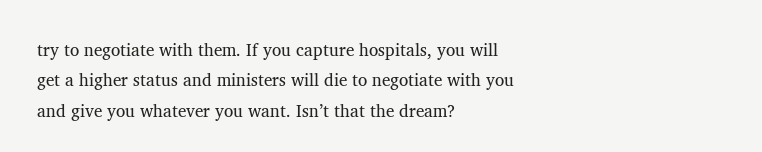try to negotiate with them. If you capture hospitals, you will get a higher status and ministers will die to negotiate with you and give you whatever you want. Isn’t that the dream?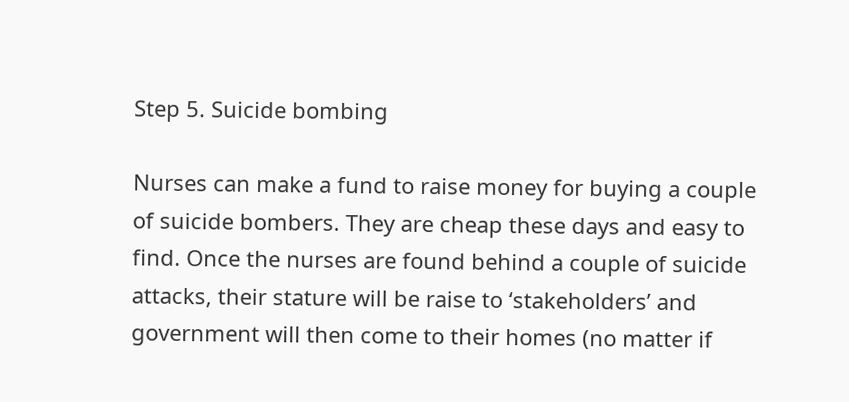Step 5. Suicide bombing

Nurses can make a fund to raise money for buying a couple of suicide bombers. They are cheap these days and easy to find. Once the nurses are found behind a couple of suicide attacks, their stature will be raise to ‘stakeholders’ and government will then come to their homes (no matter if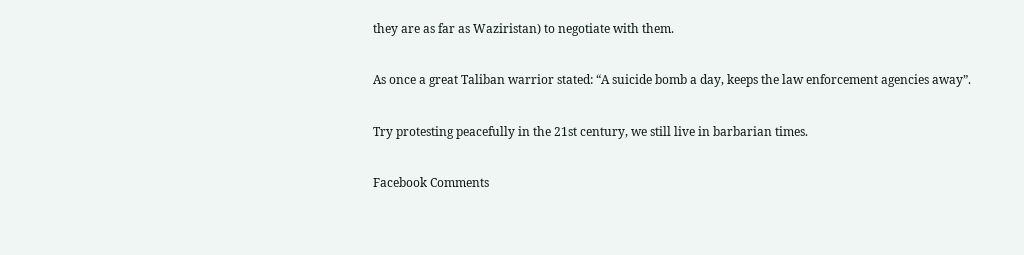they are as far as Waziristan) to negotiate with them.

As once a great Taliban warrior stated: “A suicide bomb a day, keeps the law enforcement agencies away”.

Try protesting peacefully in the 21st century, we still live in barbarian times.

Facebook Comments